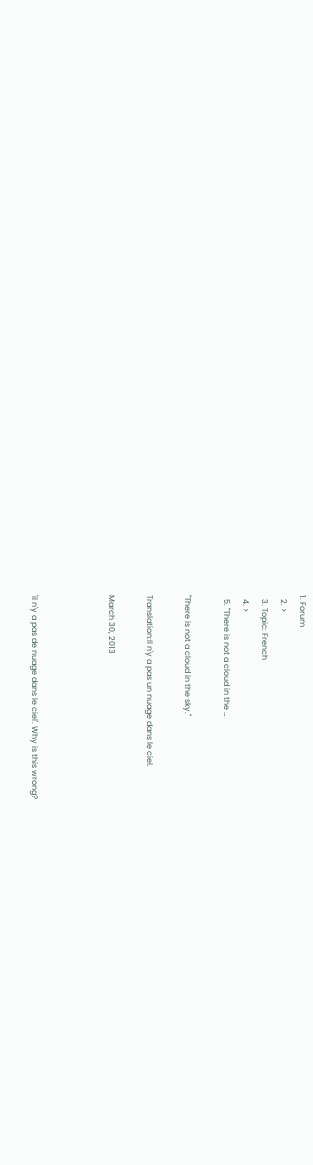1. Forum
  2. >
  3. Topic: French
  4. >
  5. "There is not a cloud in the …

"There is not a cloud in the sky."

Translation:Il n'y a pas un nuage dans le ciel.

March 30, 2013



'il n'y a pas de nuage dans le ciel'. Why is this wrong?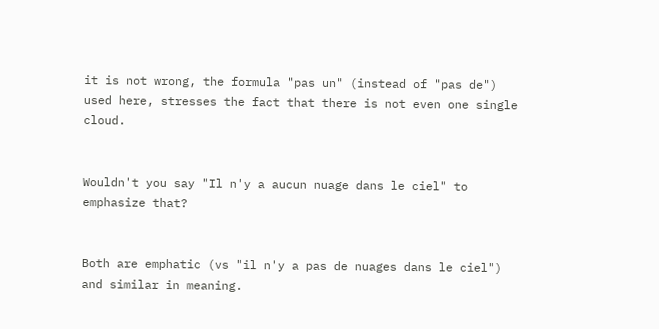it is not wrong, the formula "pas un" (instead of "pas de") used here, stresses the fact that there is not even one single cloud.


Wouldn't you say "Il n'y a aucun nuage dans le ciel" to emphasize that?


Both are emphatic (vs "il n'y a pas de nuages dans le ciel") and similar in meaning.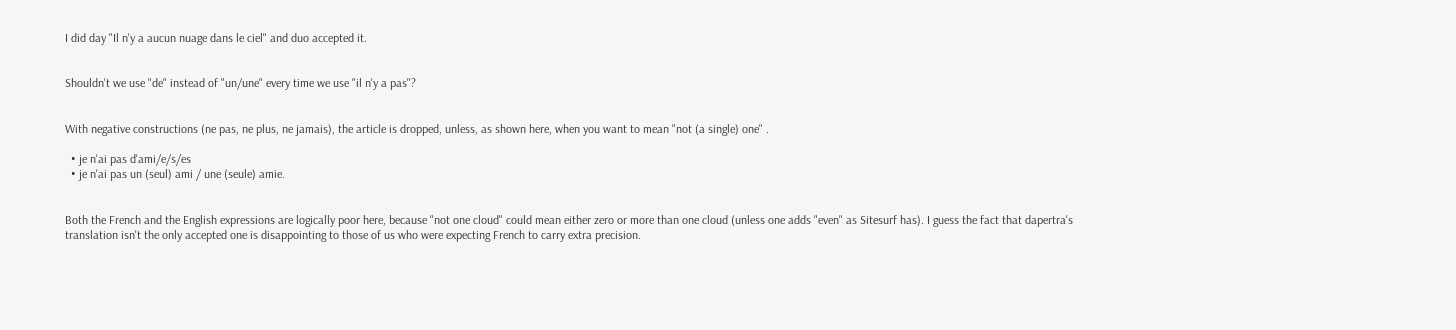I did day "Il n'y a aucun nuage dans le ciel" and duo accepted it.


Shouldn't we use "de" instead of "un/une" every time we use "il n'y a pas"?


With negative constructions (ne pas, ne plus, ne jamais), the article is dropped, unless, as shown here, when you want to mean "not (a single) one" .

  • je n'ai pas d'ami/e/s/es
  • je n'ai pas un (seul) ami / une (seule) amie.


Both the French and the English expressions are logically poor here, because "not one cloud" could mean either zero or more than one cloud (unless one adds "even" as Sitesurf has). I guess the fact that dapertra's translation isn't the only accepted one is disappointing to those of us who were expecting French to carry extra precision.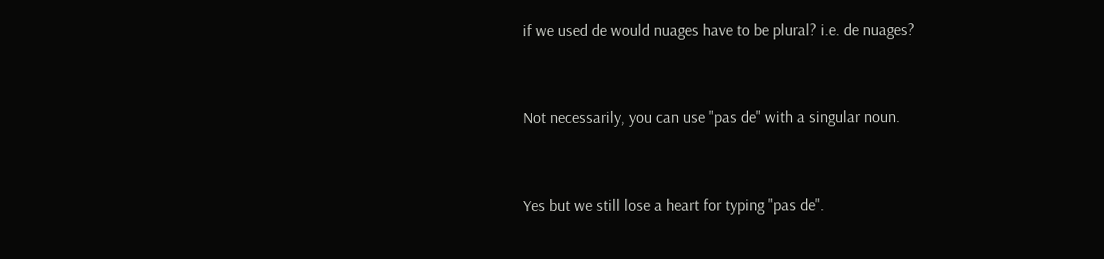if we used de would nuages have to be plural? i.e. de nuages?


Not necessarily, you can use "pas de" with a singular noun.


Yes but we still lose a heart for typing "pas de".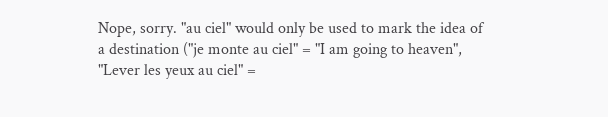Nope, sorry. "au ciel" would only be used to mark the idea of a destination ("je monte au ciel" = "I am going to heaven", "Lever les yeux au ciel" =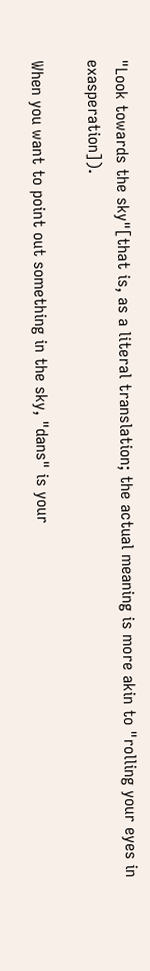"Look towards the sky"[that is, as a literal translation; the actual meaning is more akin to "rolling your eyes in exasperation]).

When you want to point out something in the sky, "dans" is your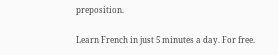preposition.

Learn French in just 5 minutes a day. For free.